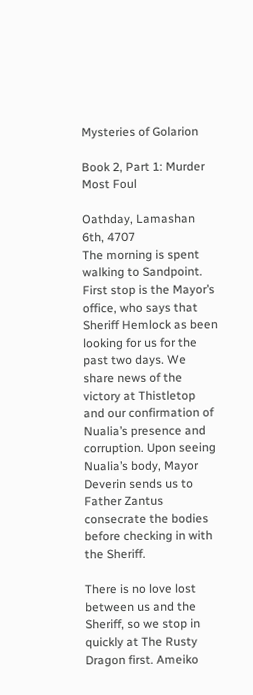Mysteries of Golarion

Book 2, Part 1: Murder Most Foul

Oathday, Lamashan 6th, 4707
The morning is spent walking to Sandpoint. First stop is the Mayor’s office, who says that Sheriff Hemlock as been looking for us for the past two days. We share news of the victory at Thistletop and our confirmation of Nualia’s presence and corruption. Upon seeing Nualia’s body, Mayor Deverin sends us to Father Zantus consecrate the bodies before checking in with the Sheriff.

There is no love lost between us and the Sheriff, so we stop in quickly at The Rusty Dragon first. Ameiko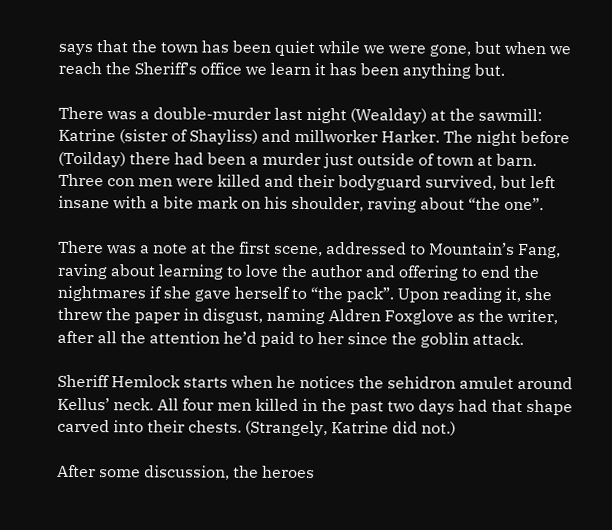says that the town has been quiet while we were gone, but when we reach the Sheriff’s office we learn it has been anything but.

There was a double-murder last night (Wealday) at the sawmill: Katrine (sister of Shayliss) and millworker Harker. The night before (Toilday) there had been a murder just outside of town at barn. Three con men were killed and their bodyguard survived, but left insane with a bite mark on his shoulder, raving about “the one”.

There was a note at the first scene, addressed to Mountain’s Fang, raving about learning to love the author and offering to end the nightmares if she gave herself to “the pack”. Upon reading it, she threw the paper in disgust, naming Aldren Foxglove as the writer, after all the attention he’d paid to her since the goblin attack.

Sheriff Hemlock starts when he notices the sehidron amulet around Kellus’ neck. All four men killed in the past two days had that shape carved into their chests. (Strangely, Katrine did not.)

After some discussion, the heroes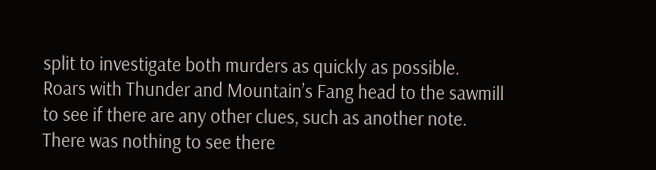split to investigate both murders as quickly as possible. Roars with Thunder and Mountain’s Fang head to the sawmill to see if there are any other clues, such as another note. There was nothing to see there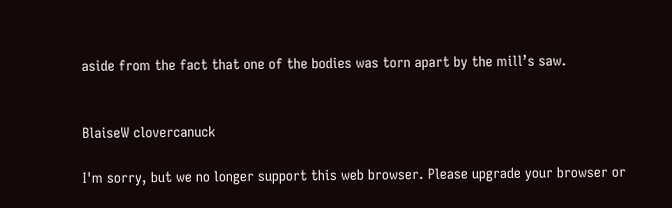aside from the fact that one of the bodies was torn apart by the mill’s saw.


BlaiseW clovercanuck

I'm sorry, but we no longer support this web browser. Please upgrade your browser or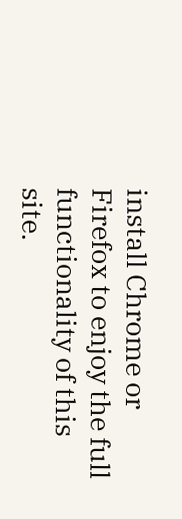install Chrome or Firefox to enjoy the full functionality of this site.